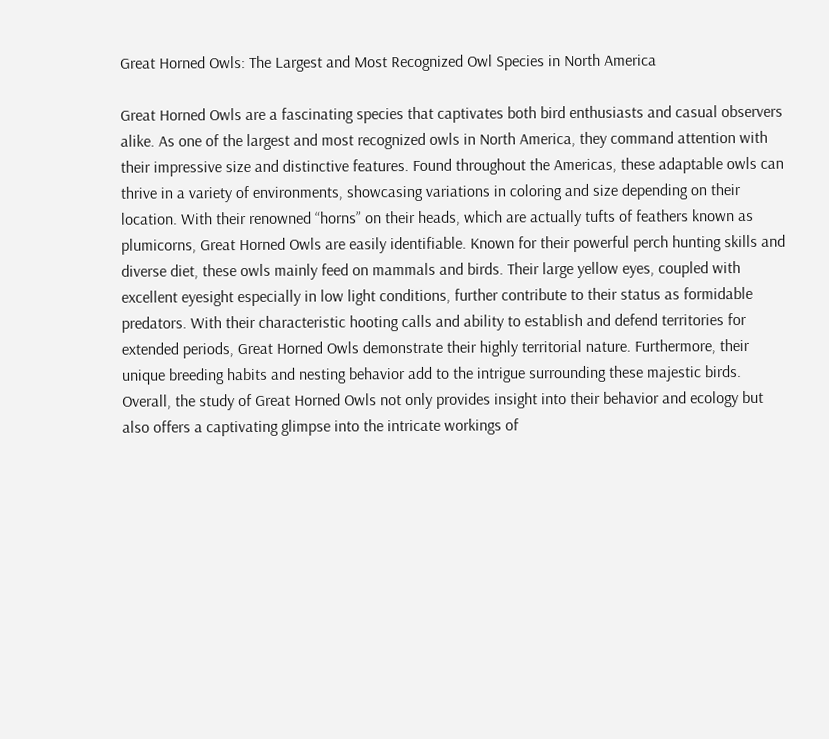Great Horned Owls: The Largest and Most Recognized Owl Species in North America

Great Horned Owls are a fascinating species that captivates both bird enthusiasts and casual observers alike. As one of the largest and most recognized owls in North America, they command attention with their impressive size and distinctive features. Found throughout the Americas, these adaptable owls can thrive in a variety of environments, showcasing variations in coloring and size depending on their location. With their renowned “horns” on their heads, which are actually tufts of feathers known as plumicorns, Great Horned Owls are easily identifiable. Known for their powerful perch hunting skills and diverse diet, these owls mainly feed on mammals and birds. Their large yellow eyes, coupled with excellent eyesight especially in low light conditions, further contribute to their status as formidable predators. With their characteristic hooting calls and ability to establish and defend territories for extended periods, Great Horned Owls demonstrate their highly territorial nature. Furthermore, their unique breeding habits and nesting behavior add to the intrigue surrounding these majestic birds. Overall, the study of Great Horned Owls not only provides insight into their behavior and ecology but also offers a captivating glimpse into the intricate workings of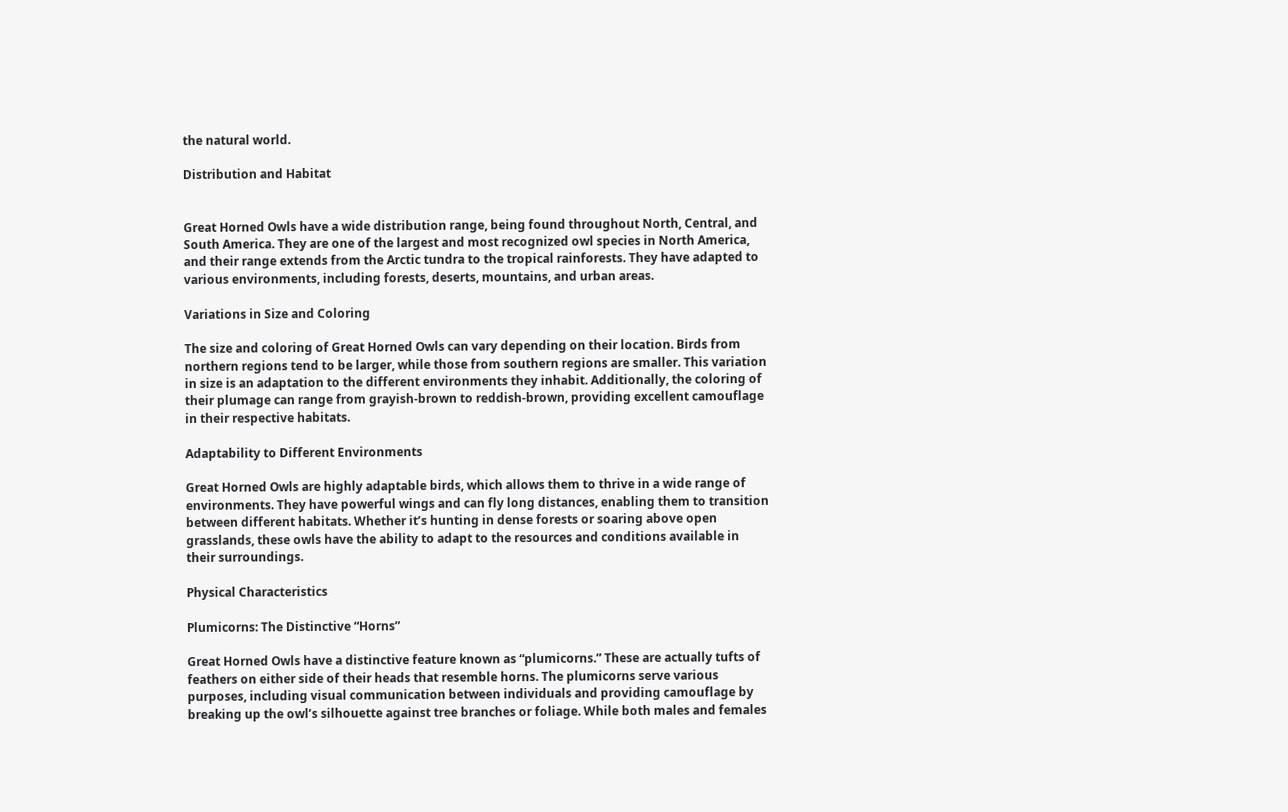the natural world.

Distribution and Habitat


Great Horned Owls have a wide distribution range, being found throughout North, Central, and South America. They are one of the largest and most recognized owl species in North America, and their range extends from the Arctic tundra to the tropical rainforests. They have adapted to various environments, including forests, deserts, mountains, and urban areas.

Variations in Size and Coloring

The size and coloring of Great Horned Owls can vary depending on their location. Birds from northern regions tend to be larger, while those from southern regions are smaller. This variation in size is an adaptation to the different environments they inhabit. Additionally, the coloring of their plumage can range from grayish-brown to reddish-brown, providing excellent camouflage in their respective habitats.

Adaptability to Different Environments

Great Horned Owls are highly adaptable birds, which allows them to thrive in a wide range of environments. They have powerful wings and can fly long distances, enabling them to transition between different habitats. Whether it’s hunting in dense forests or soaring above open grasslands, these owls have the ability to adapt to the resources and conditions available in their surroundings.

Physical Characteristics

Plumicorns: The Distinctive “Horns”

Great Horned Owls have a distinctive feature known as “plumicorns.” These are actually tufts of feathers on either side of their heads that resemble horns. The plumicorns serve various purposes, including visual communication between individuals and providing camouflage by breaking up the owl’s silhouette against tree branches or foliage. While both males and females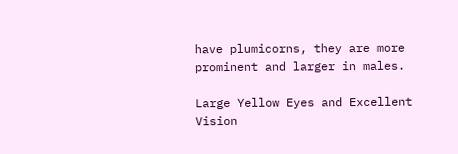have plumicorns, they are more prominent and larger in males.

Large Yellow Eyes and Excellent Vision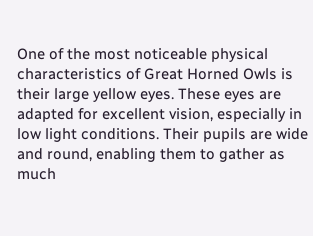One of the most noticeable physical characteristics of Great Horned Owls is their large yellow eyes. These eyes are adapted for excellent vision, especially in low light conditions. Their pupils are wide and round, enabling them to gather as much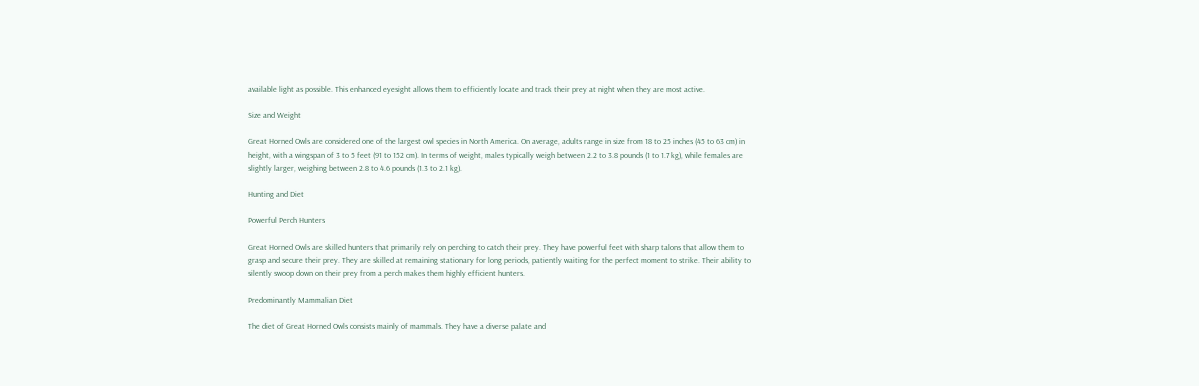available light as possible. This enhanced eyesight allows them to efficiently locate and track their prey at night when they are most active.

Size and Weight

Great Horned Owls are considered one of the largest owl species in North America. On average, adults range in size from 18 to 25 inches (45 to 63 cm) in height, with a wingspan of 3 to 5 feet (91 to 152 cm). In terms of weight, males typically weigh between 2.2 to 3.8 pounds (1 to 1.7 kg), while females are slightly larger, weighing between 2.8 to 4.6 pounds (1.3 to 2.1 kg).

Hunting and Diet

Powerful Perch Hunters

Great Horned Owls are skilled hunters that primarily rely on perching to catch their prey. They have powerful feet with sharp talons that allow them to grasp and secure their prey. They are skilled at remaining stationary for long periods, patiently waiting for the perfect moment to strike. Their ability to silently swoop down on their prey from a perch makes them highly efficient hunters.

Predominantly Mammalian Diet

The diet of Great Horned Owls consists mainly of mammals. They have a diverse palate and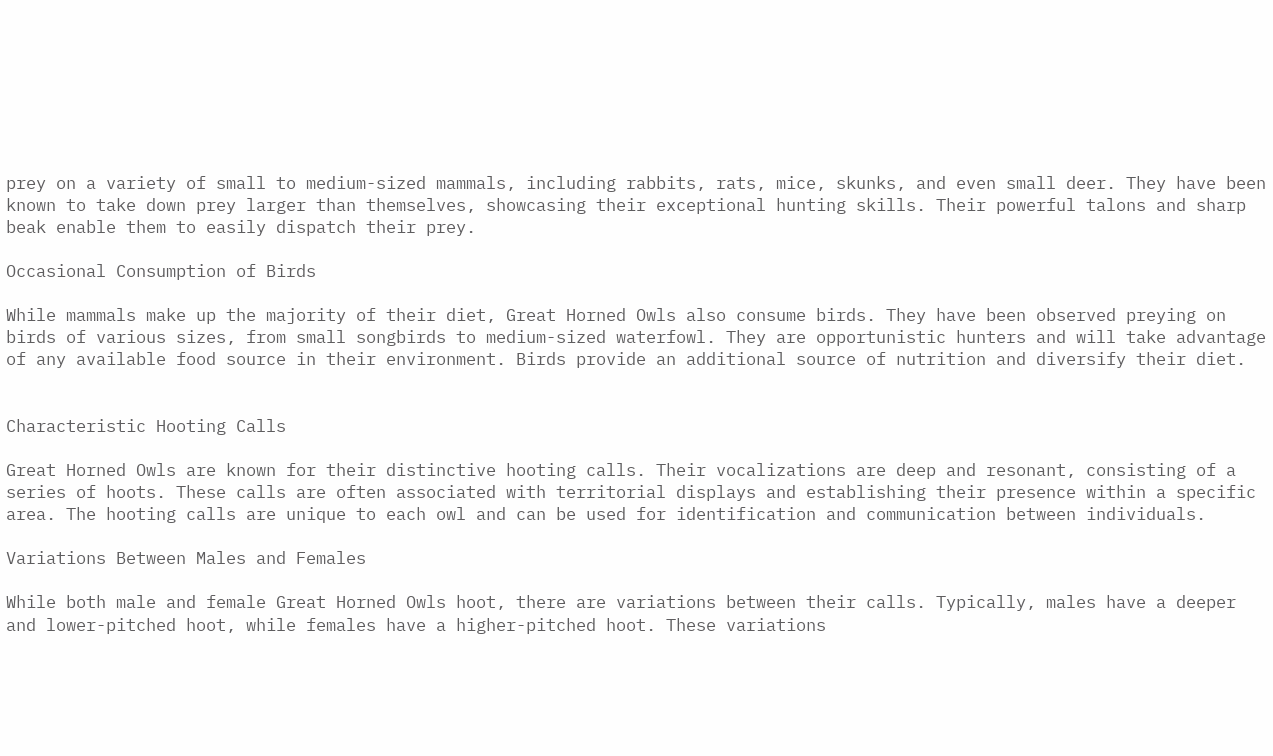prey on a variety of small to medium-sized mammals, including rabbits, rats, mice, skunks, and even small deer. They have been known to take down prey larger than themselves, showcasing their exceptional hunting skills. Their powerful talons and sharp beak enable them to easily dispatch their prey.

Occasional Consumption of Birds

While mammals make up the majority of their diet, Great Horned Owls also consume birds. They have been observed preying on birds of various sizes, from small songbirds to medium-sized waterfowl. They are opportunistic hunters and will take advantage of any available food source in their environment. Birds provide an additional source of nutrition and diversify their diet.


Characteristic Hooting Calls

Great Horned Owls are known for their distinctive hooting calls. Their vocalizations are deep and resonant, consisting of a series of hoots. These calls are often associated with territorial displays and establishing their presence within a specific area. The hooting calls are unique to each owl and can be used for identification and communication between individuals.

Variations Between Males and Females

While both male and female Great Horned Owls hoot, there are variations between their calls. Typically, males have a deeper and lower-pitched hoot, while females have a higher-pitched hoot. These variations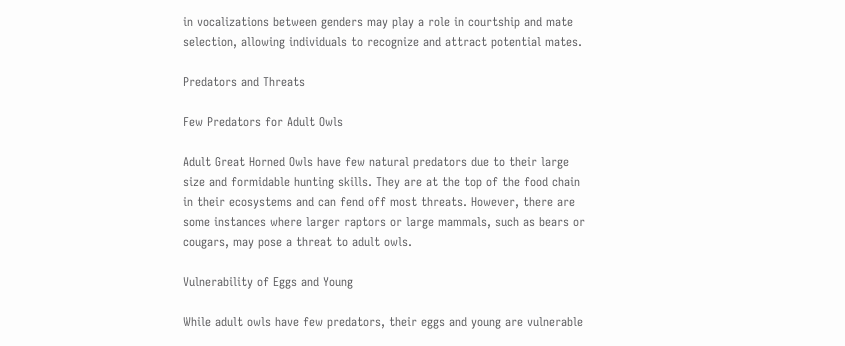in vocalizations between genders may play a role in courtship and mate selection, allowing individuals to recognize and attract potential mates.

Predators and Threats

Few Predators for Adult Owls

Adult Great Horned Owls have few natural predators due to their large size and formidable hunting skills. They are at the top of the food chain in their ecosystems and can fend off most threats. However, there are some instances where larger raptors or large mammals, such as bears or cougars, may pose a threat to adult owls.

Vulnerability of Eggs and Young

While adult owls have few predators, their eggs and young are vulnerable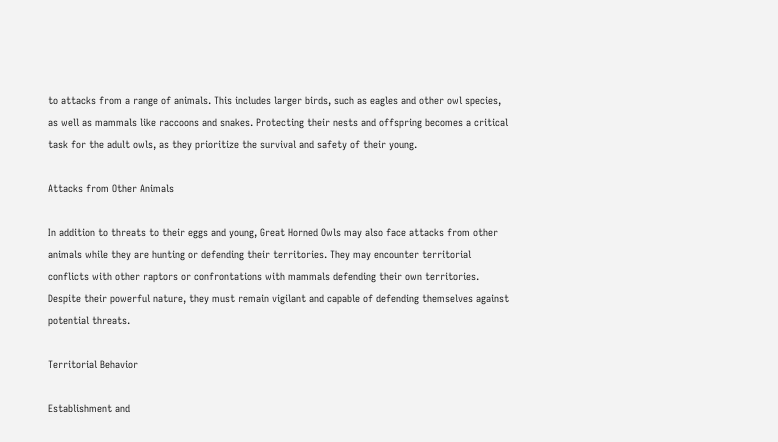to attacks from a range of animals. This includes larger birds, such as eagles and other owl species, as well as mammals like raccoons and snakes. Protecting their nests and offspring becomes a critical task for the adult owls, as they prioritize the survival and safety of their young.

Attacks from Other Animals

In addition to threats to their eggs and young, Great Horned Owls may also face attacks from other animals while they are hunting or defending their territories. They may encounter territorial conflicts with other raptors or confrontations with mammals defending their own territories. Despite their powerful nature, they must remain vigilant and capable of defending themselves against potential threats.

Territorial Behavior

Establishment and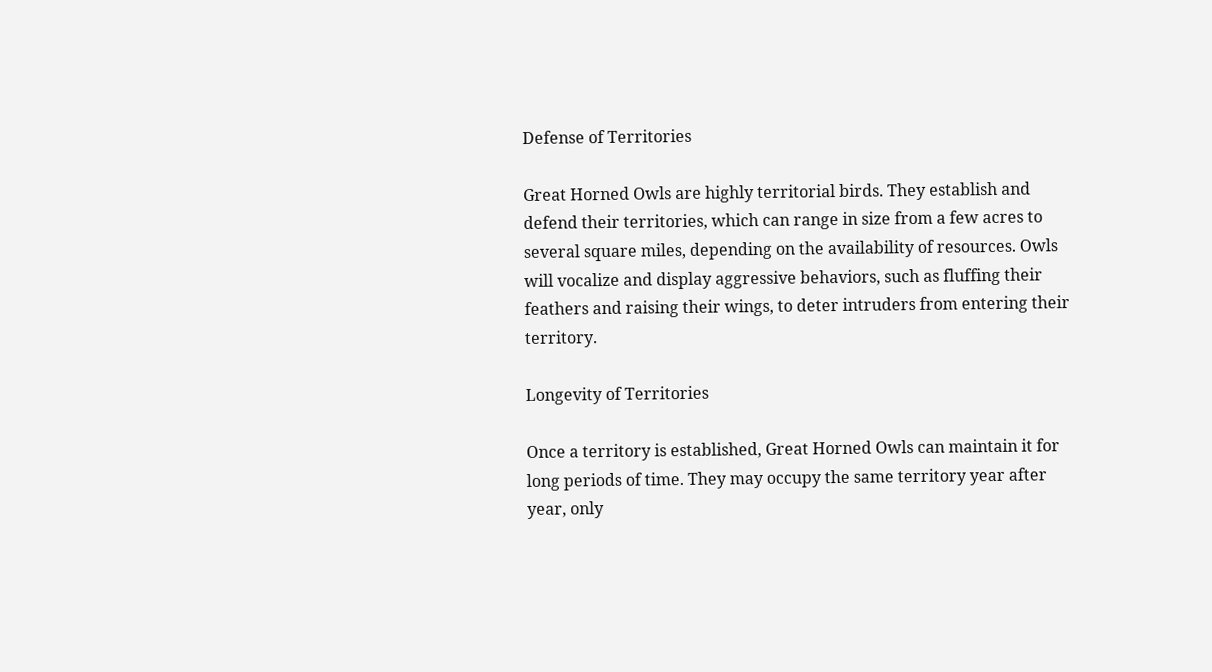Defense of Territories

Great Horned Owls are highly territorial birds. They establish and defend their territories, which can range in size from a few acres to several square miles, depending on the availability of resources. Owls will vocalize and display aggressive behaviors, such as fluffing their feathers and raising their wings, to deter intruders from entering their territory.

Longevity of Territories

Once a territory is established, Great Horned Owls can maintain it for long periods of time. They may occupy the same territory year after year, only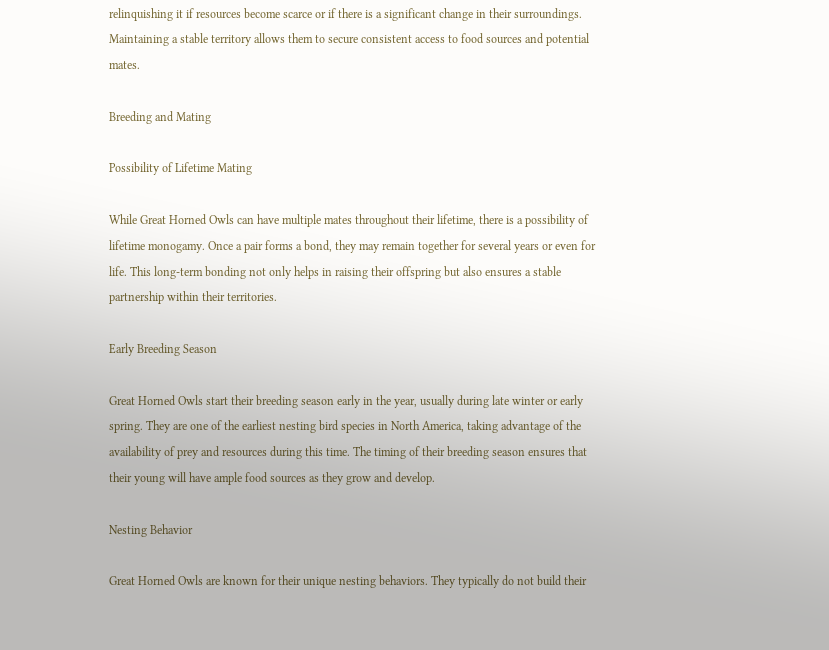relinquishing it if resources become scarce or if there is a significant change in their surroundings. Maintaining a stable territory allows them to secure consistent access to food sources and potential mates.

Breeding and Mating

Possibility of Lifetime Mating

While Great Horned Owls can have multiple mates throughout their lifetime, there is a possibility of lifetime monogamy. Once a pair forms a bond, they may remain together for several years or even for life. This long-term bonding not only helps in raising their offspring but also ensures a stable partnership within their territories.

Early Breeding Season

Great Horned Owls start their breeding season early in the year, usually during late winter or early spring. They are one of the earliest nesting bird species in North America, taking advantage of the availability of prey and resources during this time. The timing of their breeding season ensures that their young will have ample food sources as they grow and develop.

Nesting Behavior

Great Horned Owls are known for their unique nesting behaviors. They typically do not build their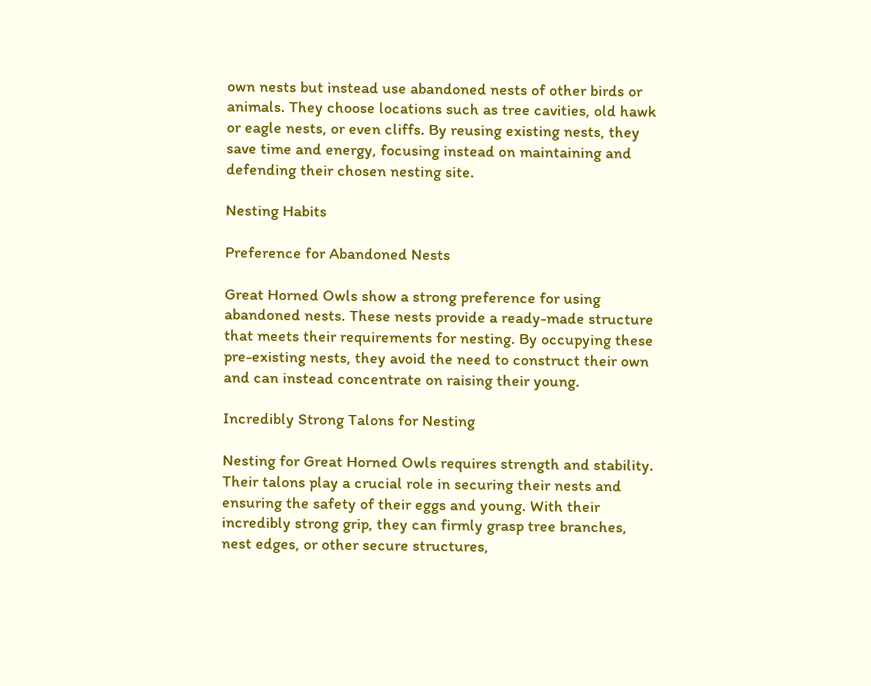own nests but instead use abandoned nests of other birds or animals. They choose locations such as tree cavities, old hawk or eagle nests, or even cliffs. By reusing existing nests, they save time and energy, focusing instead on maintaining and defending their chosen nesting site.

Nesting Habits

Preference for Abandoned Nests

Great Horned Owls show a strong preference for using abandoned nests. These nests provide a ready-made structure that meets their requirements for nesting. By occupying these pre-existing nests, they avoid the need to construct their own and can instead concentrate on raising their young.

Incredibly Strong Talons for Nesting

Nesting for Great Horned Owls requires strength and stability. Their talons play a crucial role in securing their nests and ensuring the safety of their eggs and young. With their incredibly strong grip, they can firmly grasp tree branches, nest edges, or other secure structures,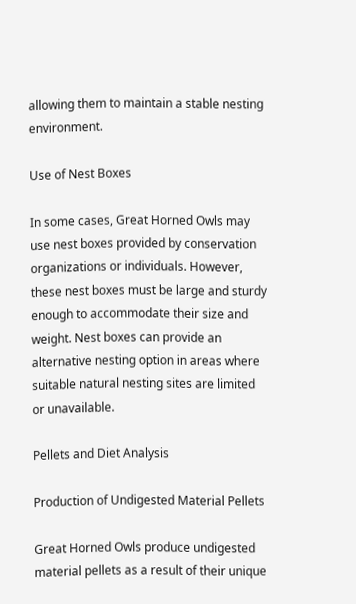allowing them to maintain a stable nesting environment.

Use of Nest Boxes

In some cases, Great Horned Owls may use nest boxes provided by conservation organizations or individuals. However, these nest boxes must be large and sturdy enough to accommodate their size and weight. Nest boxes can provide an alternative nesting option in areas where suitable natural nesting sites are limited or unavailable.

Pellets and Diet Analysis

Production of Undigested Material Pellets

Great Horned Owls produce undigested material pellets as a result of their unique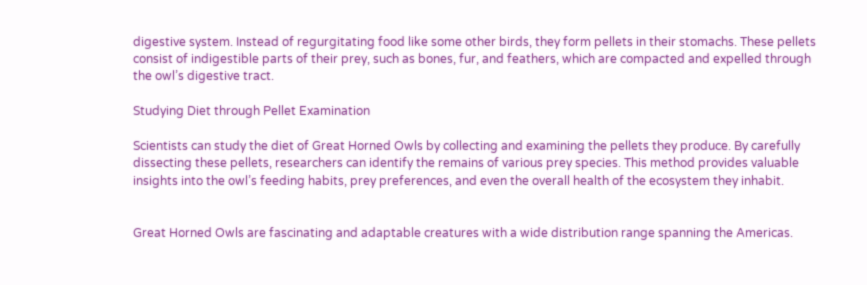digestive system. Instead of regurgitating food like some other birds, they form pellets in their stomachs. These pellets consist of indigestible parts of their prey, such as bones, fur, and feathers, which are compacted and expelled through the owl’s digestive tract.

Studying Diet through Pellet Examination

Scientists can study the diet of Great Horned Owls by collecting and examining the pellets they produce. By carefully dissecting these pellets, researchers can identify the remains of various prey species. This method provides valuable insights into the owl’s feeding habits, prey preferences, and even the overall health of the ecosystem they inhabit.


Great Horned Owls are fascinating and adaptable creatures with a wide distribution range spanning the Americas.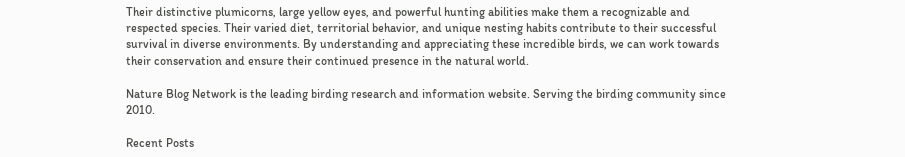Their distinctive plumicorns, large yellow eyes, and powerful hunting abilities make them a recognizable and respected species. Their varied diet, territorial behavior, and unique nesting habits contribute to their successful survival in diverse environments. By understanding and appreciating these incredible birds, we can work towards their conservation and ensure their continued presence in the natural world.

Nature Blog Network is the leading birding research and information website. Serving the birding community since 2010.

Recent Posts